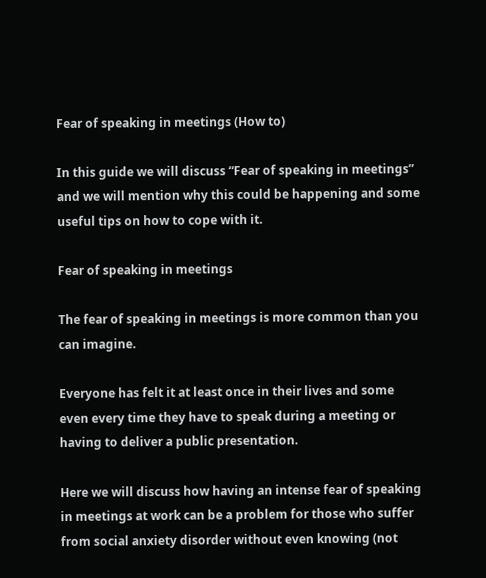Fear of speaking in meetings (How to)

In this guide we will discuss “Fear of speaking in meetings” and we will mention why this could be happening and some useful tips on how to cope with it.

Fear of speaking in meetings

The fear of speaking in meetings is more common than you can imagine.

Everyone has felt it at least once in their lives and some even every time they have to speak during a meeting or having to deliver a public presentation.

Here we will discuss how having an intense fear of speaking in meetings at work can be a problem for those who suffer from social anxiety disorder without even knowing (not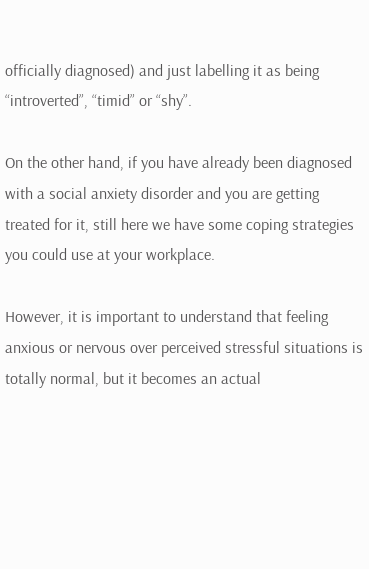officially diagnosed) and just labelling it as being “introverted”, “timid” or “shy”.

On the other hand, if you have already been diagnosed with a social anxiety disorder and you are getting treated for it, still here we have some coping strategies you could use at your workplace.

However, it is important to understand that feeling anxious or nervous over perceived stressful situations is totally normal, but it becomes an actual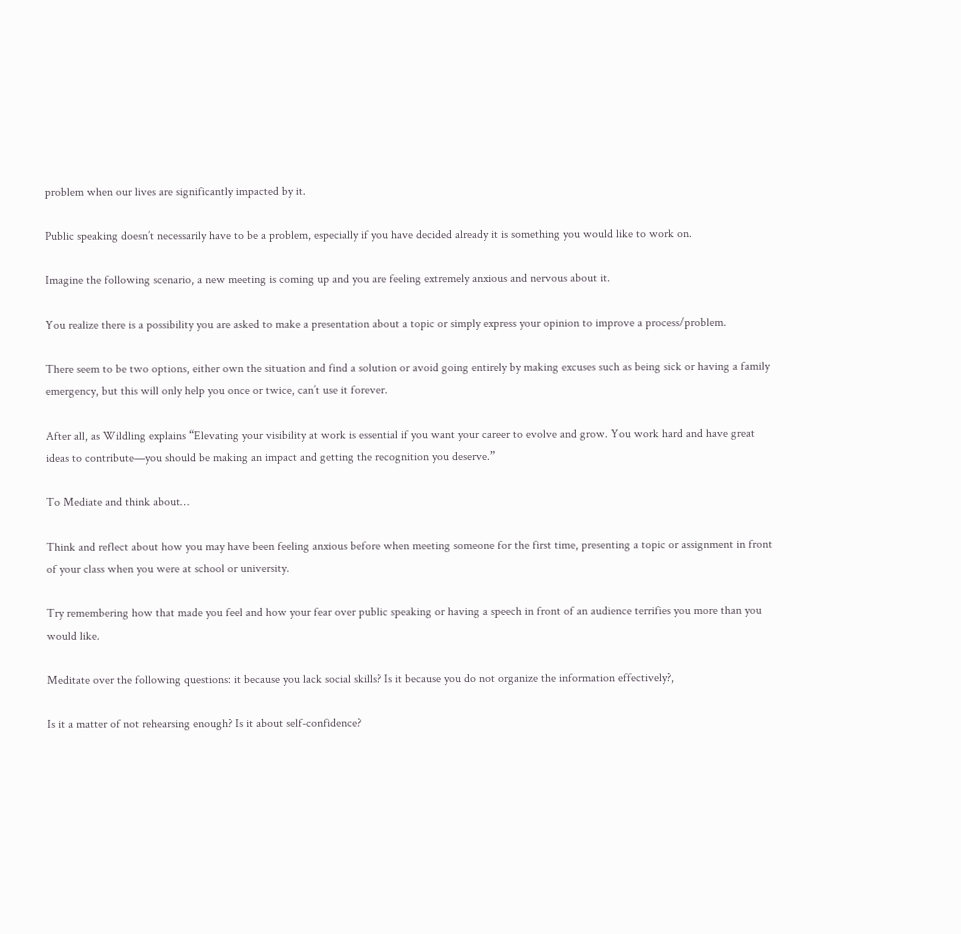problem when our lives are significantly impacted by it.

Public speaking doesn’t necessarily have to be a problem, especially if you have decided already it is something you would like to work on.

Imagine the following scenario, a new meeting is coming up and you are feeling extremely anxious and nervous about it.

You realize there is a possibility you are asked to make a presentation about a topic or simply express your opinion to improve a process/problem.

There seem to be two options, either own the situation and find a solution or avoid going entirely by making excuses such as being sick or having a family emergency, but this will only help you once or twice, can’t use it forever.

After all, as Wildling explains “Elevating your visibility at work is essential if you want your career to evolve and grow. You work hard and have great ideas to contribute—you should be making an impact and getting the recognition you deserve.”

To Mediate and think about…

Think and reflect about how you may have been feeling anxious before when meeting someone for the first time, presenting a topic or assignment in front of your class when you were at school or university.

Try remembering how that made you feel and how your fear over public speaking or having a speech in front of an audience terrifies you more than you would like.

Meditate over the following questions: it because you lack social skills? Is it because you do not organize the information effectively?,

Is it a matter of not rehearsing enough? Is it about self-confidence?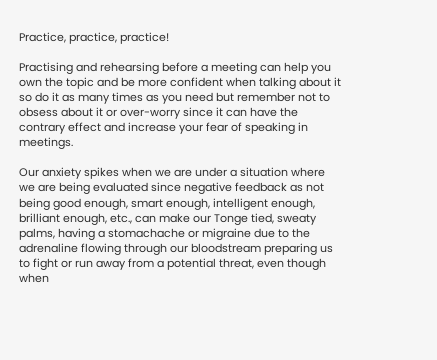Practice, practice, practice!

Practising and rehearsing before a meeting can help you own the topic and be more confident when talking about it so do it as many times as you need but remember not to obsess about it or over-worry since it can have the contrary effect and increase your fear of speaking in meetings.

Our anxiety spikes when we are under a situation where we are being evaluated since negative feedback as not being good enough, smart enough, intelligent enough, brilliant enough, etc., can make our Tonge tied, sweaty palms, having a stomachache or migraine due to the adrenaline flowing through our bloodstream preparing us to fight or run away from a potential threat, even though when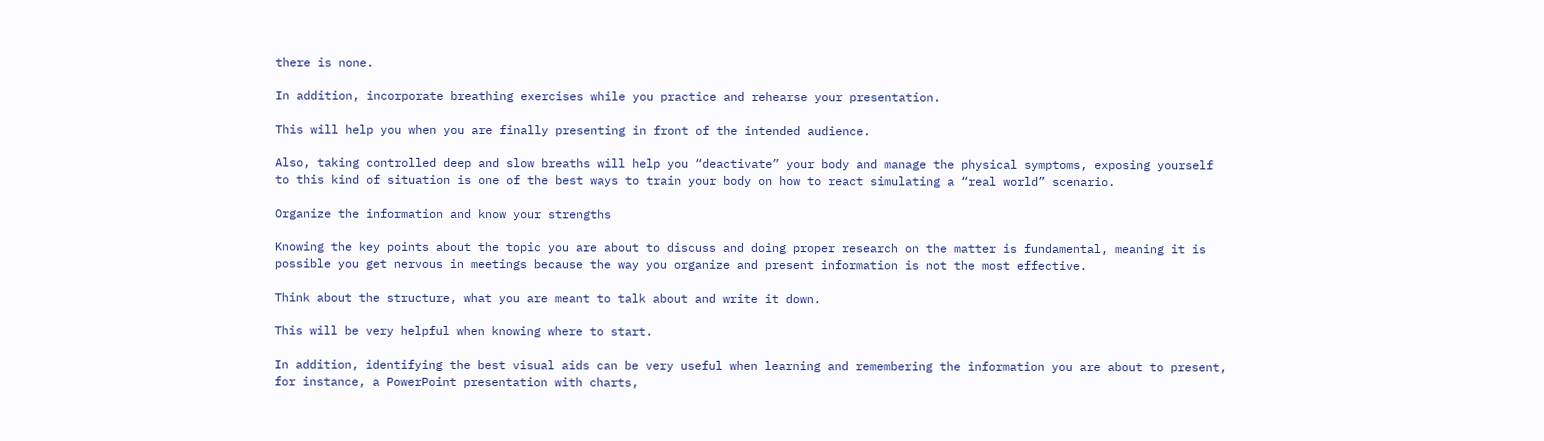there is none.

In addition, incorporate breathing exercises while you practice and rehearse your presentation.

This will help you when you are finally presenting in front of the intended audience.

Also, taking controlled deep and slow breaths will help you “deactivate” your body and manage the physical symptoms, exposing yourself to this kind of situation is one of the best ways to train your body on how to react simulating a “real world” scenario.

Organize the information and know your strengths

Knowing the key points about the topic you are about to discuss and doing proper research on the matter is fundamental, meaning it is possible you get nervous in meetings because the way you organize and present information is not the most effective.

Think about the structure, what you are meant to talk about and write it down.

This will be very helpful when knowing where to start.

In addition, identifying the best visual aids can be very useful when learning and remembering the information you are about to present, for instance, a PowerPoint presentation with charts,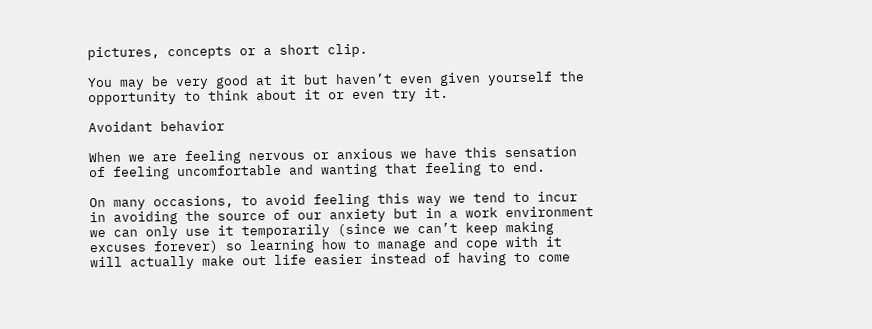pictures, concepts or a short clip.

You may be very good at it but haven’t even given yourself the opportunity to think about it or even try it.

Avoidant behavior

When we are feeling nervous or anxious we have this sensation of feeling uncomfortable and wanting that feeling to end.

On many occasions, to avoid feeling this way we tend to incur in avoiding the source of our anxiety but in a work environment we can only use it temporarily (since we can’t keep making excuses forever) so learning how to manage and cope with it will actually make out life easier instead of having to come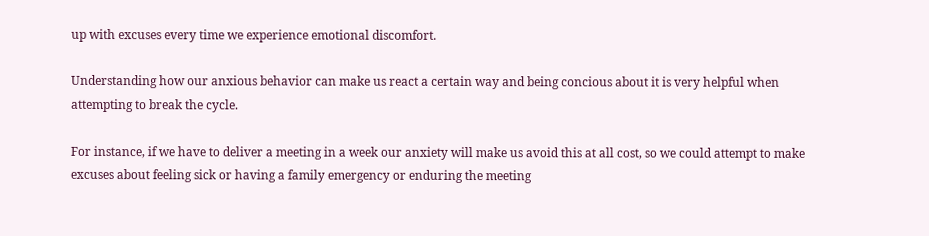up with excuses every time we experience emotional discomfort.

Understanding how our anxious behavior can make us react a certain way and being concious about it is very helpful when attempting to break the cycle.

For instance, if we have to deliver a meeting in a week our anxiety will make us avoid this at all cost, so we could attempt to make excuses about feeling sick or having a family emergency or enduring the meeting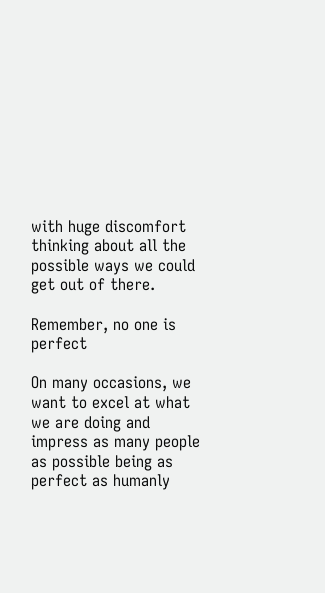with huge discomfort thinking about all the possible ways we could get out of there.

Remember, no one is perfect

On many occasions, we want to excel at what we are doing and impress as many people as possible being as perfect as humanly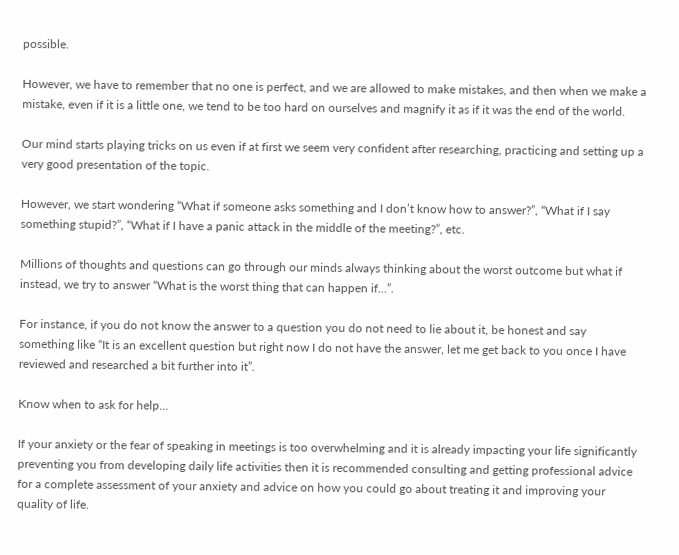possible.

However, we have to remember that no one is perfect, and we are allowed to make mistakes, and then when we make a mistake, even if it is a little one, we tend to be too hard on ourselves and magnify it as if it was the end of the world.

Our mind starts playing tricks on us even if at first we seem very confident after researching, practicing and setting up a very good presentation of the topic.

However, we start wondering “What if someone asks something and I don’t know how to answer?”, “What if I say something stupid?”, “What if I have a panic attack in the middle of the meeting?”, etc.

Millions of thoughts and questions can go through our minds always thinking about the worst outcome but what if instead, we try to answer “What is the worst thing that can happen if…”.

For instance, if you do not know the answer to a question you do not need to lie about it, be honest and say something like “It is an excellent question but right now I do not have the answer, let me get back to you once I have reviewed and researched a bit further into it”.

Know when to ask for help…

If your anxiety or the fear of speaking in meetings is too overwhelming and it is already impacting your life significantly preventing you from developing daily life activities then it is recommended consulting and getting professional advice for a complete assessment of your anxiety and advice on how you could go about treating it and improving your quality of life.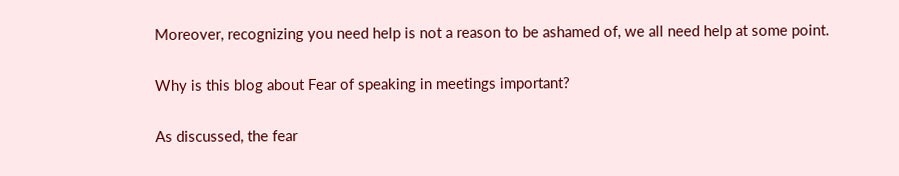Moreover, recognizing you need help is not a reason to be ashamed of, we all need help at some point.

Why is this blog about Fear of speaking in meetings important?

As discussed, the fear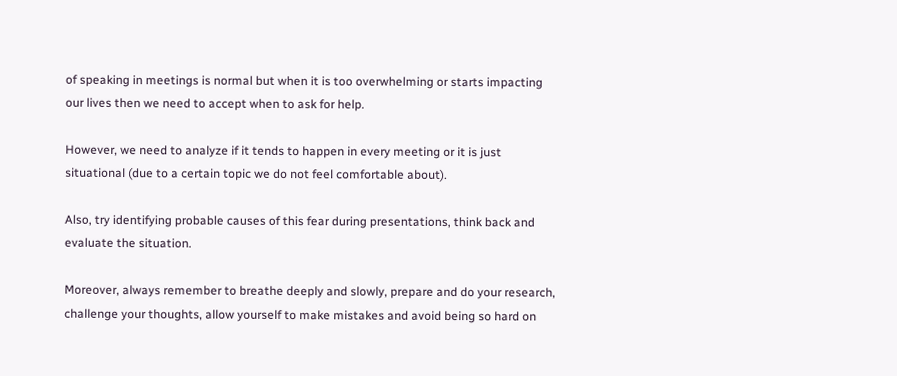of speaking in meetings is normal but when it is too overwhelming or starts impacting our lives then we need to accept when to ask for help.

However, we need to analyze if it tends to happen in every meeting or it is just situational (due to a certain topic we do not feel comfortable about).

Also, try identifying probable causes of this fear during presentations, think back and evaluate the situation.

Moreover, always remember to breathe deeply and slowly, prepare and do your research, challenge your thoughts, allow yourself to make mistakes and avoid being so hard on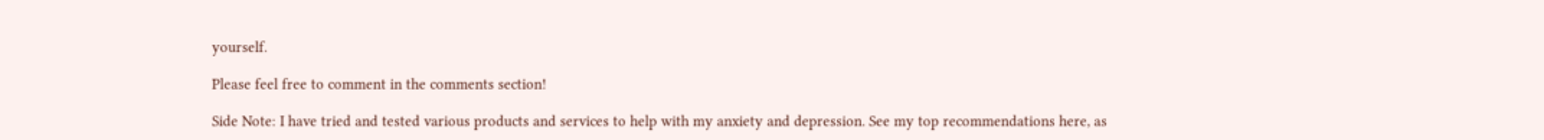yourself.

Please feel free to comment in the comments section!

Side Note: I have tried and tested various products and services to help with my anxiety and depression. See my top recommendations here, as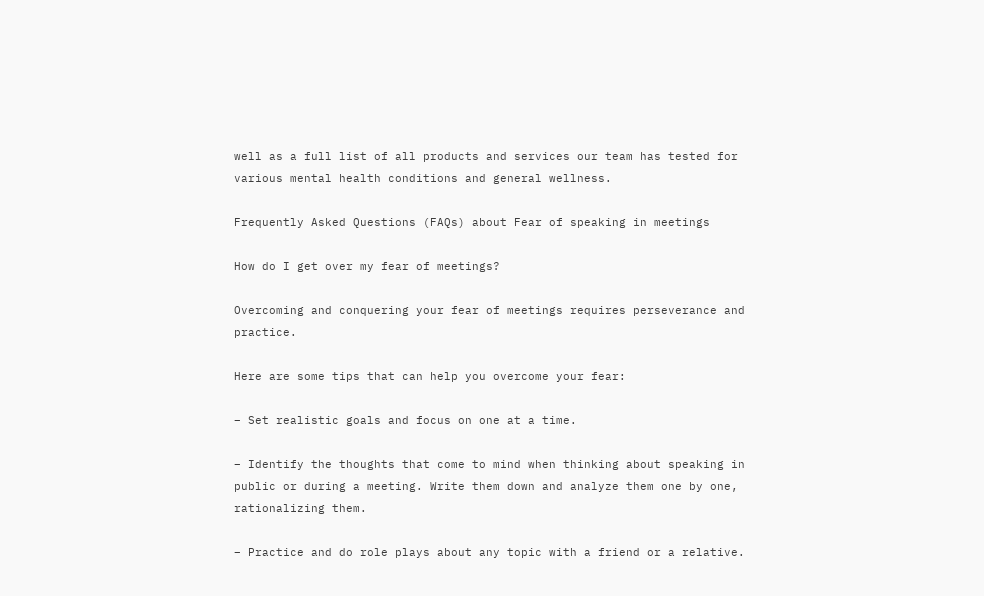well as a full list of all products and services our team has tested for various mental health conditions and general wellness.

Frequently Asked Questions (FAQs) about Fear of speaking in meetings

How do I get over my fear of meetings?

Overcoming and conquering your fear of meetings requires perseverance and practice.

Here are some tips that can help you overcome your fear:

– Set realistic goals and focus on one at a time.

– Identify the thoughts that come to mind when thinking about speaking in public or during a meeting. Write them down and analyze them one by one, rationalizing them.

– Practice and do role plays about any topic with a friend or a relative.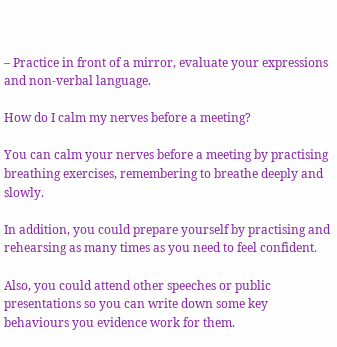– Practice in front of a mirror, evaluate your expressions and non-verbal language.

How do I calm my nerves before a meeting?

You can calm your nerves before a meeting by practising breathing exercises, remembering to breathe deeply and slowly.

In addition, you could prepare yourself by practising and rehearsing as many times as you need to feel confident.

Also, you could attend other speeches or public presentations so you can write down some key behaviours you evidence work for them.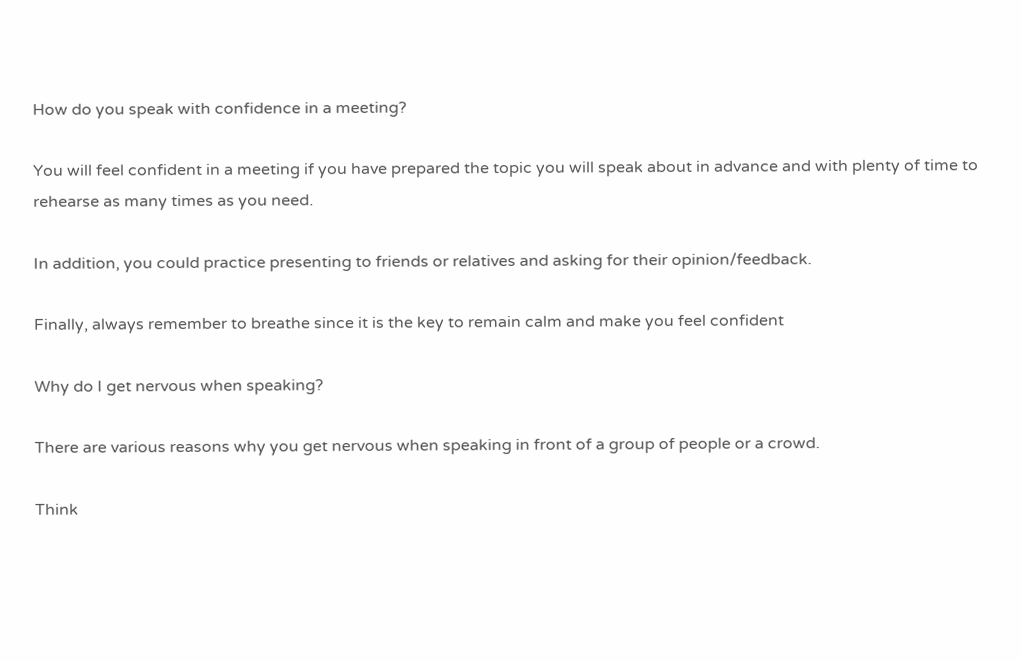How do you speak with confidence in a meeting?

You will feel confident in a meeting if you have prepared the topic you will speak about in advance and with plenty of time to rehearse as many times as you need.

In addition, you could practice presenting to friends or relatives and asking for their opinion/feedback.

Finally, always remember to breathe since it is the key to remain calm and make you feel confident

Why do I get nervous when speaking?

There are various reasons why you get nervous when speaking in front of a group of people or a crowd.

Think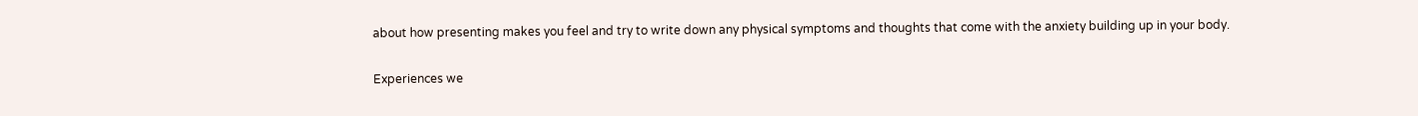about how presenting makes you feel and try to write down any physical symptoms and thoughts that come with the anxiety building up in your body.

Experiences we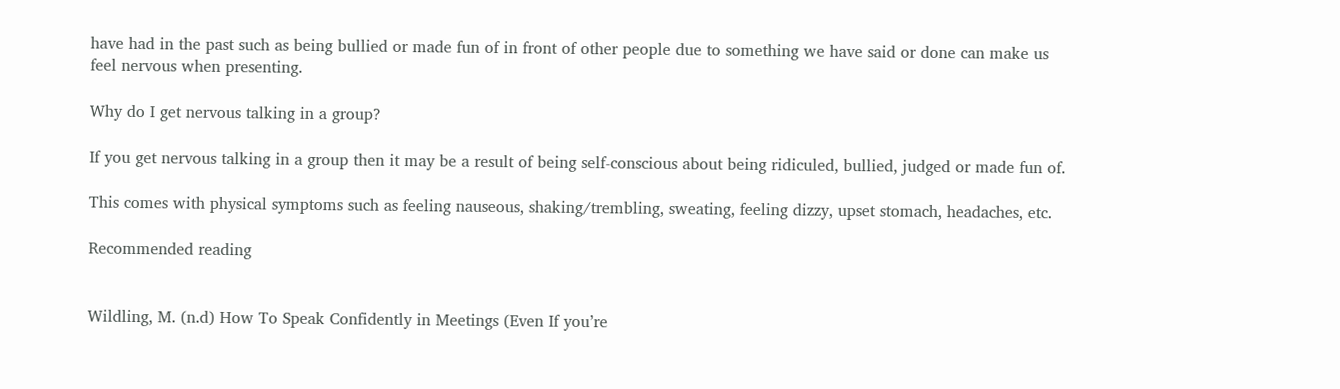have had in the past such as being bullied or made fun of in front of other people due to something we have said or done can make us feel nervous when presenting.

Why do I get nervous talking in a group?

If you get nervous talking in a group then it may be a result of being self-conscious about being ridiculed, bullied, judged or made fun of.

This comes with physical symptoms such as feeling nauseous, shaking/trembling, sweating, feeling dizzy, upset stomach, headaches, etc.

Recommended reading


Wildling, M. (n.d) How To Speak Confidently in Meetings (Even If you’re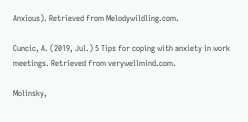Anxious). Retrieved from Melodywildling.com.

Cuncic, A. (2019, Jul.) 5 Tips for coping with anxiety in work meetings. Retrieved from verywellmind.com.

Molinsky,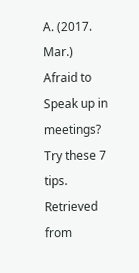A. (2017. Mar.) Afraid to Speak up in meetings? Try these 7 tips. Retrieved from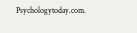Psychologytoday.com.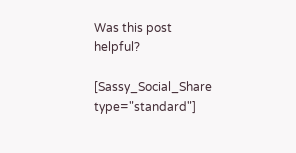Was this post helpful?

[Sassy_Social_Share type="standard"]